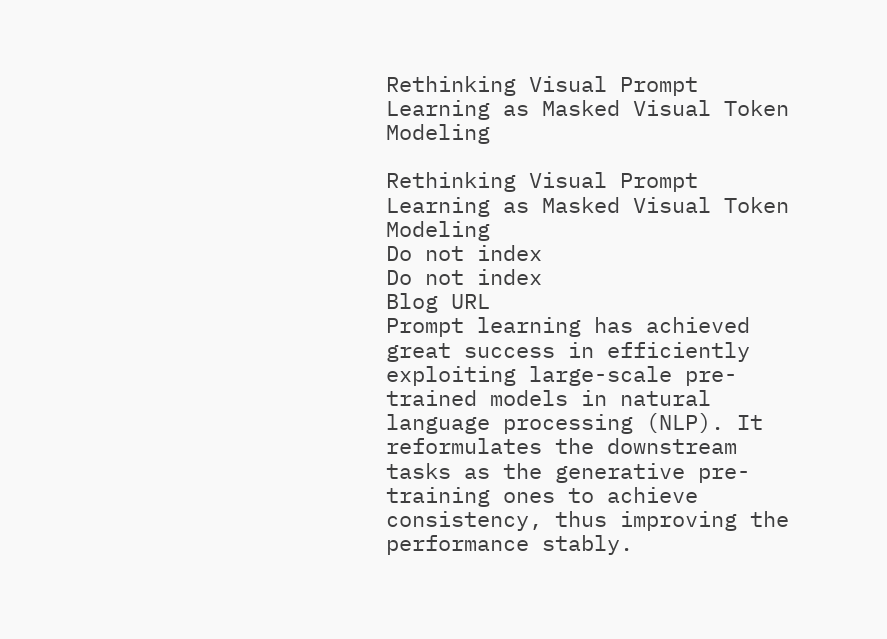Rethinking Visual Prompt Learning as Masked Visual Token Modeling

Rethinking Visual Prompt Learning as Masked Visual Token Modeling
Do not index
Do not index
Blog URL
Prompt learning has achieved great success in efficiently exploiting large-scale pre-trained models in natural language processing (NLP). It reformulates the downstream tasks as the generative pre-training ones to achieve consistency, thus improving the performance stably.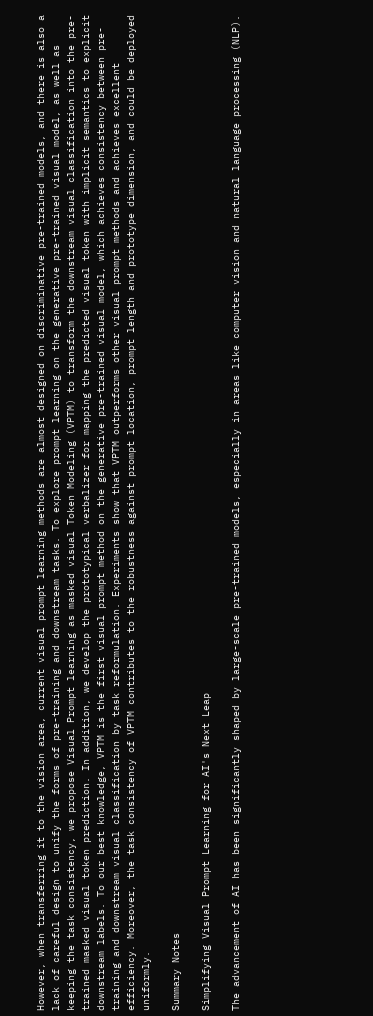However, when transferring it to the vision area, current visual prompt learning methods are almost designed on discriminative pre-trained models, and there is also a lack of careful design to unify the forms of pre-training and downstream tasks. To explore prompt learning on the generative pre-trained visual model, as well as keeping the task consistency, we propose Visual Prompt learning as masked visual Token Modeling (VPTM) to transform the downstream visual classification into the pre-trained masked visual token prediction. In addition, we develop the prototypical verbalizer for mapping the predicted visual token with implicit semantics to explicit downstream labels. To our best knowledge, VPTM is the first visual prompt method on the generative pre-trained visual model, which achieves consistency between pre-training and downstream visual classification by task reformulation. Experiments show that VPTM outperforms other visual prompt methods and achieves excellent efficiency. Moreover, the task consistency of VPTM contributes to the robustness against prompt location, prompt length and prototype dimension, and could be deployed uniformly.

Summary Notes

Simplifying Visual Prompt Learning for AI's Next Leap

The advancement of AI has been significantly shaped by large-scale pre-trained models, especially in areas like computer vision and natural language processing (NLP).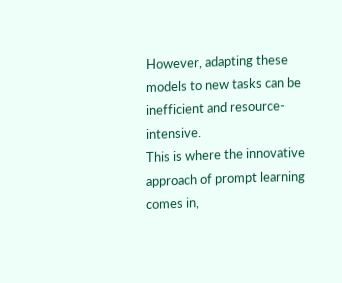However, adapting these models to new tasks can be inefficient and resource-intensive.
This is where the innovative approach of prompt learning comes in,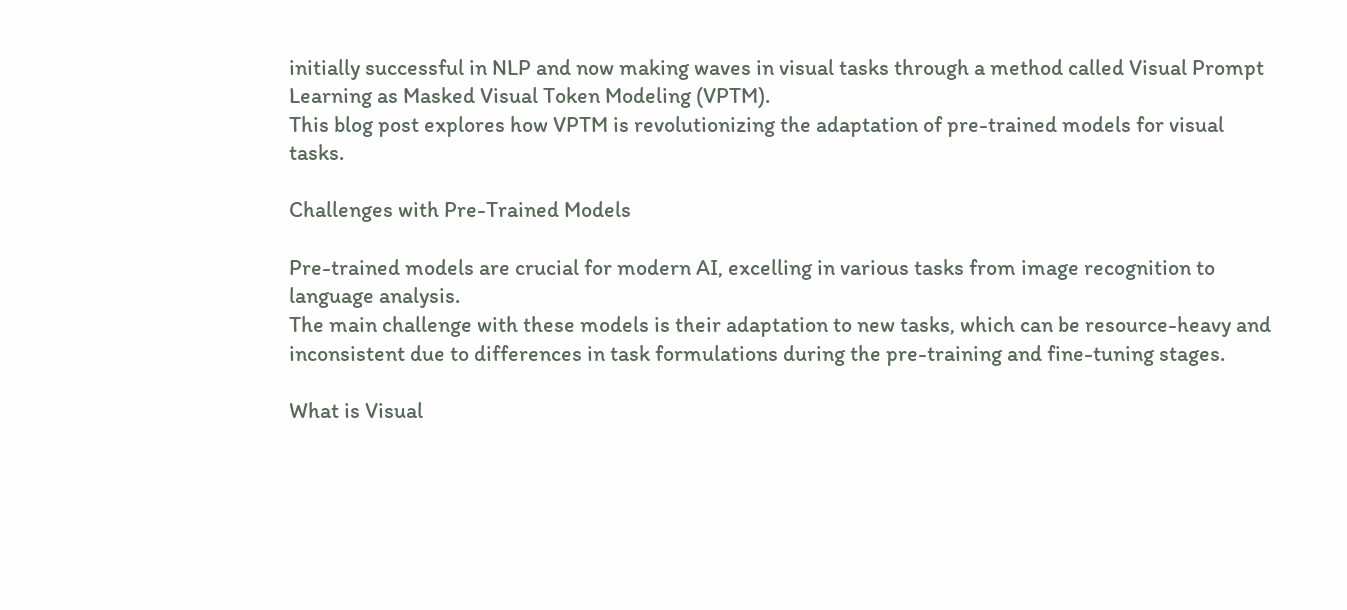initially successful in NLP and now making waves in visual tasks through a method called Visual Prompt Learning as Masked Visual Token Modeling (VPTM).
This blog post explores how VPTM is revolutionizing the adaptation of pre-trained models for visual tasks.

Challenges with Pre-Trained Models

Pre-trained models are crucial for modern AI, excelling in various tasks from image recognition to language analysis.
The main challenge with these models is their adaptation to new tasks, which can be resource-heavy and inconsistent due to differences in task formulations during the pre-training and fine-tuning stages.

What is Visual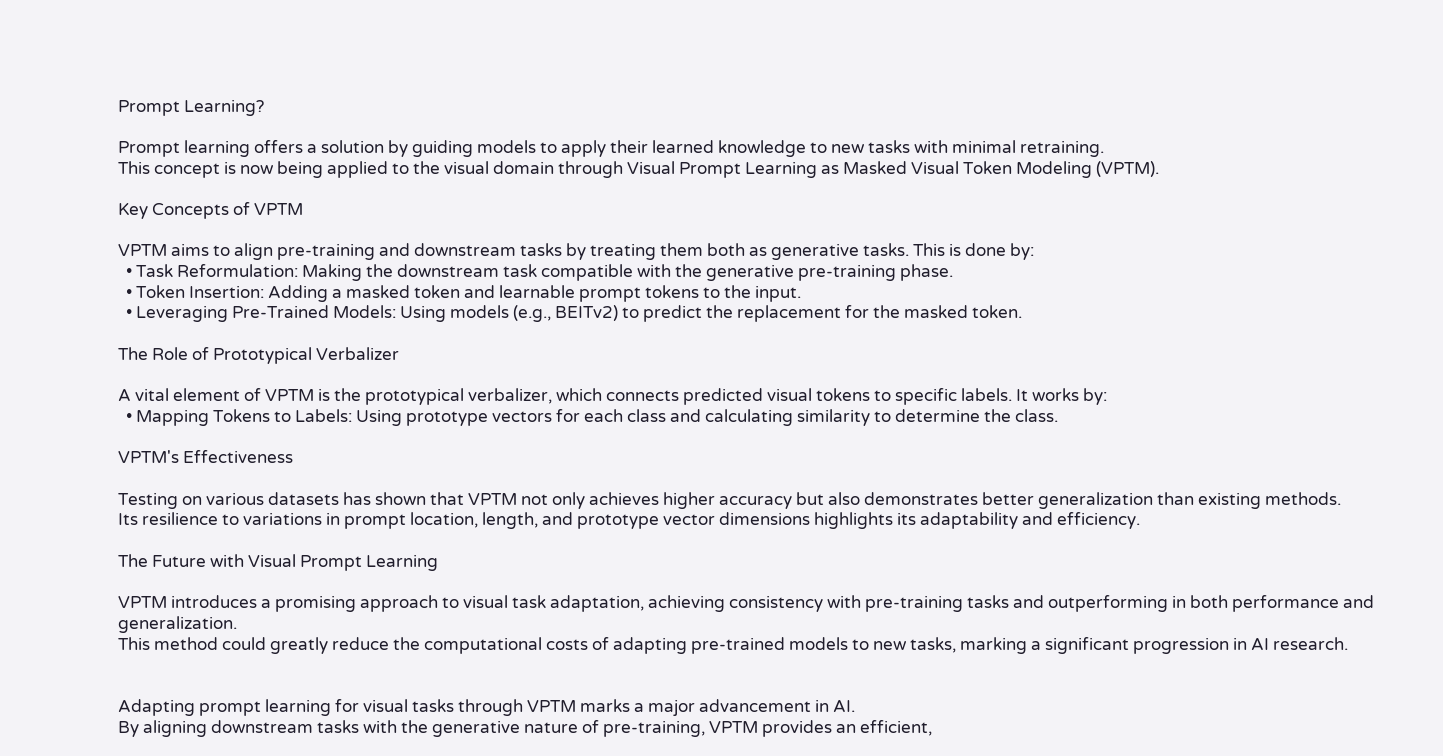Prompt Learning?

Prompt learning offers a solution by guiding models to apply their learned knowledge to new tasks with minimal retraining.
This concept is now being applied to the visual domain through Visual Prompt Learning as Masked Visual Token Modeling (VPTM).

Key Concepts of VPTM

VPTM aims to align pre-training and downstream tasks by treating them both as generative tasks. This is done by:
  • Task Reformulation: Making the downstream task compatible with the generative pre-training phase.
  • Token Insertion: Adding a masked token and learnable prompt tokens to the input.
  • Leveraging Pre-Trained Models: Using models (e.g., BEITv2) to predict the replacement for the masked token.

The Role of Prototypical Verbalizer

A vital element of VPTM is the prototypical verbalizer, which connects predicted visual tokens to specific labels. It works by:
  • Mapping Tokens to Labels: Using prototype vectors for each class and calculating similarity to determine the class.

VPTM's Effectiveness

Testing on various datasets has shown that VPTM not only achieves higher accuracy but also demonstrates better generalization than existing methods.
Its resilience to variations in prompt location, length, and prototype vector dimensions highlights its adaptability and efficiency.

The Future with Visual Prompt Learning

VPTM introduces a promising approach to visual task adaptation, achieving consistency with pre-training tasks and outperforming in both performance and generalization.
This method could greatly reduce the computational costs of adapting pre-trained models to new tasks, marking a significant progression in AI research.


Adapting prompt learning for visual tasks through VPTM marks a major advancement in AI.
By aligning downstream tasks with the generative nature of pre-training, VPTM provides an efficient,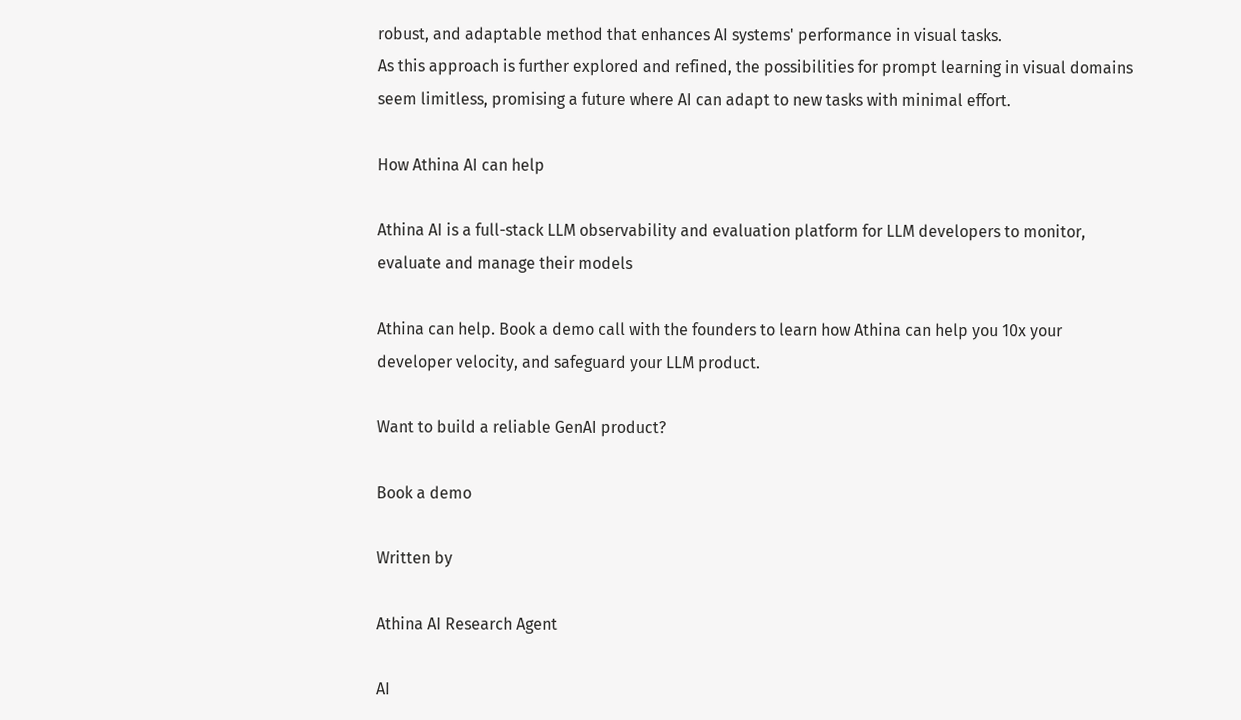robust, and adaptable method that enhances AI systems' performance in visual tasks.
As this approach is further explored and refined, the possibilities for prompt learning in visual domains seem limitless, promising a future where AI can adapt to new tasks with minimal effort.

How Athina AI can help

Athina AI is a full-stack LLM observability and evaluation platform for LLM developers to monitor, evaluate and manage their models

Athina can help. Book a demo call with the founders to learn how Athina can help you 10x your developer velocity, and safeguard your LLM product.

Want to build a reliable GenAI product?

Book a demo

Written by

Athina AI Research Agent

AI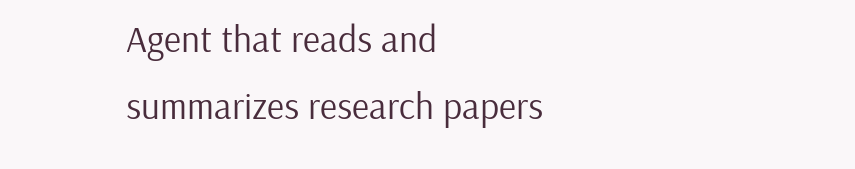Agent that reads and summarizes research papers